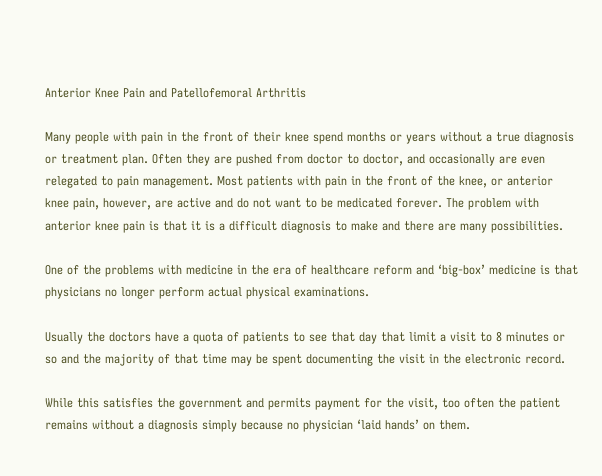Anterior Knee Pain and Patellofemoral Arthritis

Many people with pain in the front of their knee spend months or years without a true diagnosis or treatment plan. Often they are pushed from doctor to doctor, and occasionally are even relegated to pain management. Most patients with pain in the front of the knee, or anterior knee pain, however, are active and do not want to be medicated forever. The problem with anterior knee pain is that it is a difficult diagnosis to make and there are many possibilities.

One of the problems with medicine in the era of healthcare reform and ‘big-box’ medicine is that physicians no longer perform actual physical examinations.

Usually the doctors have a quota of patients to see that day that limit a visit to 8 minutes or so and the majority of that time may be spent documenting the visit in the electronic record.

While this satisfies the government and permits payment for the visit, too often the patient remains without a diagnosis simply because no physician ‘laid hands’ on them.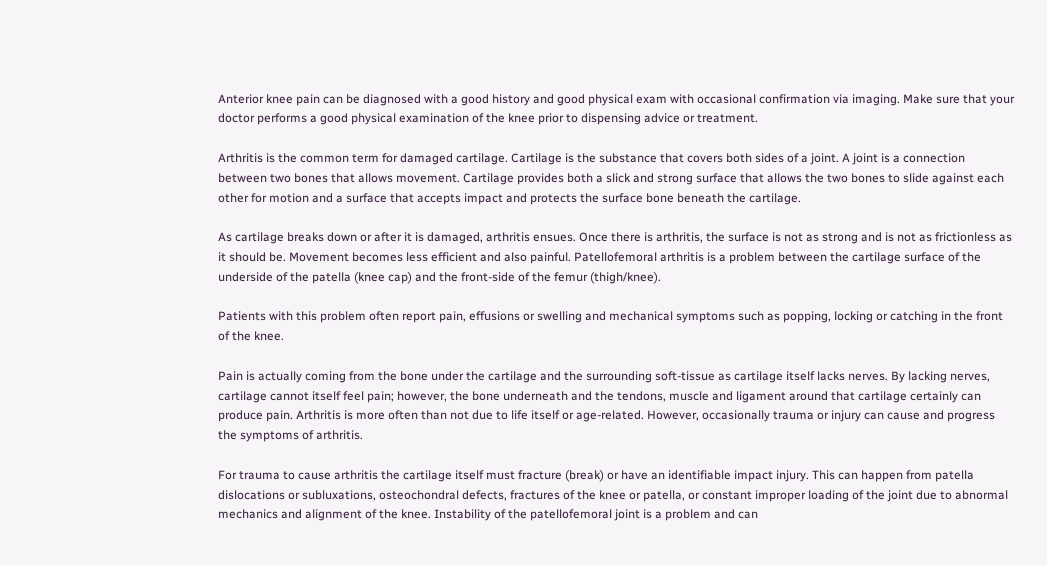Anterior knee pain can be diagnosed with a good history and good physical exam with occasional confirmation via imaging. Make sure that your doctor performs a good physical examination of the knee prior to dispensing advice or treatment.

Arthritis is the common term for damaged cartilage. Cartilage is the substance that covers both sides of a joint. A joint is a connection between two bones that allows movement. Cartilage provides both a slick and strong surface that allows the two bones to slide against each other for motion and a surface that accepts impact and protects the surface bone beneath the cartilage.

As cartilage breaks down or after it is damaged, arthritis ensues. Once there is arthritis, the surface is not as strong and is not as frictionless as it should be. Movement becomes less efficient and also painful. Patellofemoral arthritis is a problem between the cartilage surface of the underside of the patella (knee cap) and the front-side of the femur (thigh/knee).

Patients with this problem often report pain, effusions or swelling and mechanical symptoms such as popping, locking or catching in the front of the knee.

Pain is actually coming from the bone under the cartilage and the surrounding soft-tissue as cartilage itself lacks nerves. By lacking nerves, cartilage cannot itself feel pain; however, the bone underneath and the tendons, muscle and ligament around that cartilage certainly can produce pain. Arthritis is more often than not due to life itself or age-related. However, occasionally trauma or injury can cause and progress the symptoms of arthritis.

For trauma to cause arthritis the cartilage itself must fracture (break) or have an identifiable impact injury. This can happen from patella dislocations or subluxations, osteochondral defects, fractures of the knee or patella, or constant improper loading of the joint due to abnormal mechanics and alignment of the knee. Instability of the patellofemoral joint is a problem and can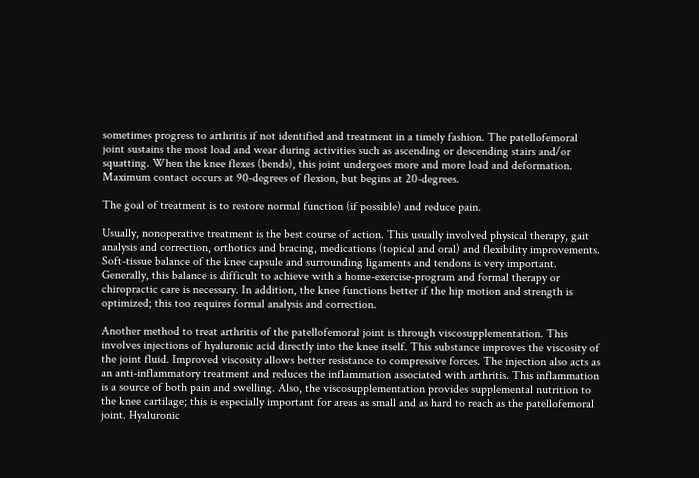sometimes progress to arthritis if not identified and treatment in a timely fashion. The patellofemoral joint sustains the most load and wear during activities such as ascending or descending stairs and/or squatting. When the knee flexes (bends), this joint undergoes more and more load and deformation. Maximum contact occurs at 90-degrees of flexion, but begins at 20-degrees.

The goal of treatment is to restore normal function (if possible) and reduce pain.

Usually, nonoperative treatment is the best course of action. This usually involved physical therapy, gait analysis and correction, orthotics and bracing, medications (topical and oral) and flexibility improvements. Soft-tissue balance of the knee capsule and surrounding ligaments and tendons is very important. Generally, this balance is difficult to achieve with a home-exercise-program and formal therapy or chiropractic care is necessary. In addition, the knee functions better if the hip motion and strength is optimized; this too requires formal analysis and correction.

Another method to treat arthritis of the patellofemoral joint is through viscosupplementation. This involves injections of hyaluronic acid directly into the knee itself. This substance improves the viscosity of the joint fluid. Improved viscosity allows better resistance to compressive forces. The injection also acts as an anti-inflammatory treatment and reduces the inflammation associated with arthritis. This inflammation is a source of both pain and swelling. Also, the viscosupplementation provides supplemental nutrition to the knee cartilage; this is especially important for areas as small and as hard to reach as the patellofemoral joint. Hyaluronic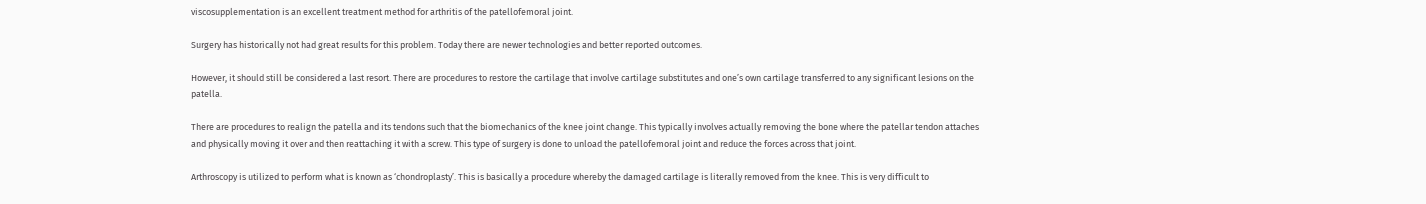viscosupplementation is an excellent treatment method for arthritis of the patellofemoral joint.

Surgery has historically not had great results for this problem. Today there are newer technologies and better reported outcomes.

However, it should still be considered a last resort. There are procedures to restore the cartilage that involve cartilage substitutes and one’s own cartilage transferred to any significant lesions on the patella.

There are procedures to realign the patella and its tendons such that the biomechanics of the knee joint change. This typically involves actually removing the bone where the patellar tendon attaches and physically moving it over and then reattaching it with a screw. This type of surgery is done to unload the patellofemoral joint and reduce the forces across that joint.

Arthroscopy is utilized to perform what is known as ‘chondroplasty’. This is basically a procedure whereby the damaged cartilage is literally removed from the knee. This is very difficult to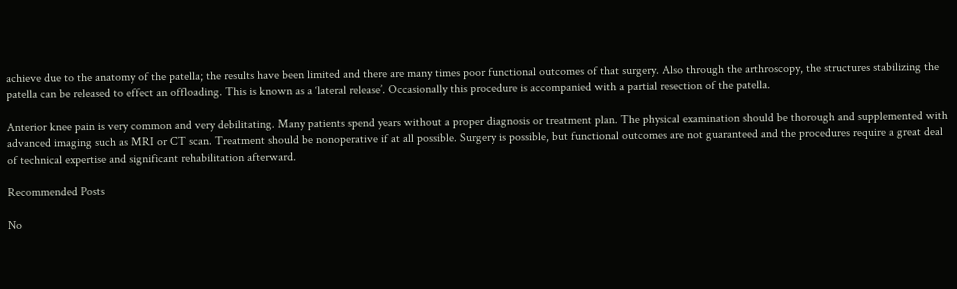achieve due to the anatomy of the patella; the results have been limited and there are many times poor functional outcomes of that surgery. Also through the arthroscopy, the structures stabilizing the patella can be released to effect an offloading. This is known as a ‘lateral release’. Occasionally this procedure is accompanied with a partial resection of the patella.

Anterior knee pain is very common and very debilitating. Many patients spend years without a proper diagnosis or treatment plan. The physical examination should be thorough and supplemented with advanced imaging such as MRI or CT scan. Treatment should be nonoperative if at all possible. Surgery is possible, but functional outcomes are not guaranteed and the procedures require a great deal of technical expertise and significant rehabilitation afterward.

Recommended Posts

No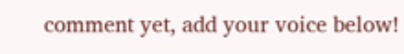comment yet, add your voice below!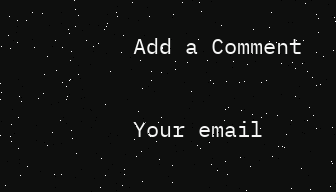Add a Comment

Your email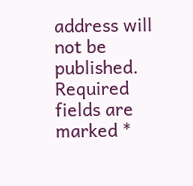address will not be published. Required fields are marked *